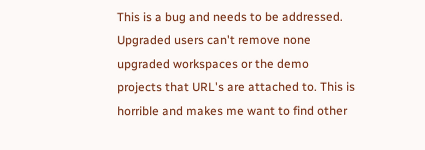This is a bug and needs to be addressed. Upgraded users can't remove none upgraded workspaces or the demo projects that URL's are attached to. This is horrible and makes me want to find other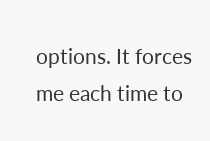options. It forces me each time to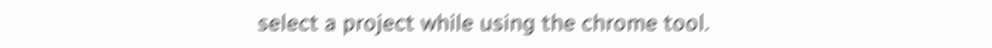select a project while using the chrome tool.